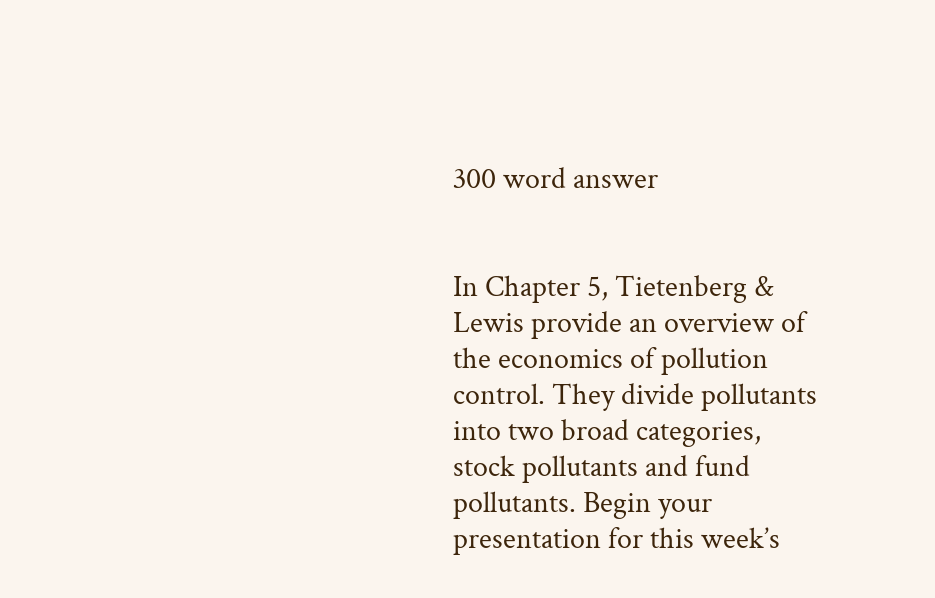300 word answer


In Chapter 5, Tietenberg & Lewis provide an overview of the economics of pollution control. They divide pollutants into two broad categories, stock pollutants and fund pollutants. Begin your presentation for this week’s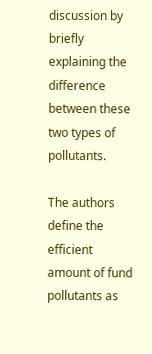discussion by briefly explaining the difference between these two types of pollutants.

The authors define the efficient amount of fund pollutants as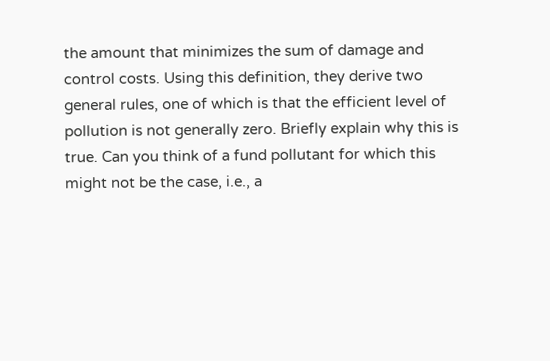the amount that minimizes the sum of damage and control costs. Using this definition, they derive two general rules, one of which is that the efficient level of pollution is not generally zero. Briefly explain why this is true. Can you think of a fund pollutant for which this might not be the case, i.e., a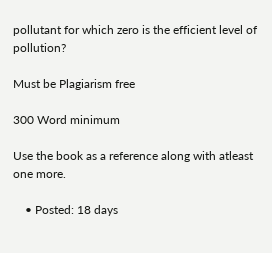pollutant for which zero is the efficient level of pollution?

Must be Plagiarism free

300 Word minimum

Use the book as a reference along with atleast one more.

    • Posted: 18 days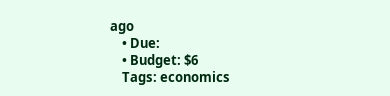ago
    • Due:
    • Budget: $6
    Tags: economics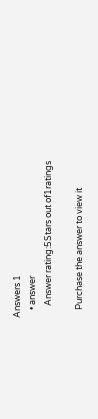Answers 1
    • answer
      Answer rating:5Stars out of1ratings

    Purchase the answer to view it